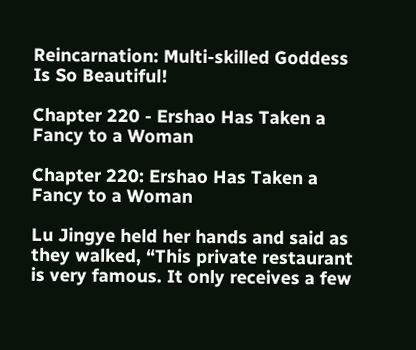Reincarnation: Multi-skilled Goddess Is So Beautiful!

Chapter 220 - Ershao Has Taken a Fancy to a Woman

Chapter 220: Ershao Has Taken a Fancy to a Woman

Lu Jingye held her hands and said as they walked, “This private restaurant is very famous. It only receives a few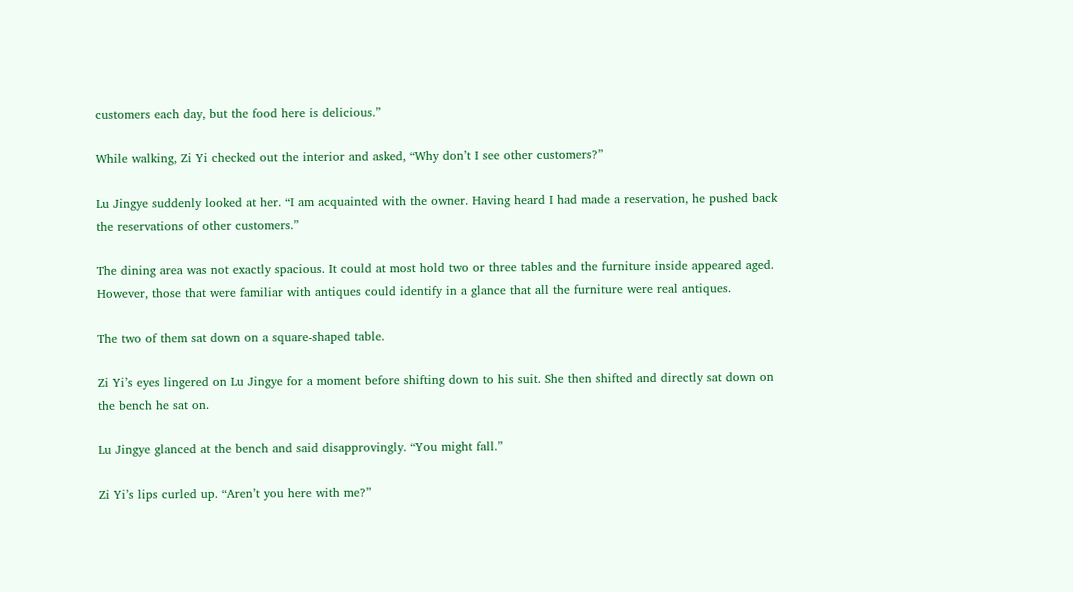customers each day, but the food here is delicious.”

While walking, Zi Yi checked out the interior and asked, “Why don’t I see other customers?”

Lu Jingye suddenly looked at her. “I am acquainted with the owner. Having heard I had made a reservation, he pushed back the reservations of other customers.”

The dining area was not exactly spacious. It could at most hold two or three tables and the furniture inside appeared aged. However, those that were familiar with antiques could identify in a glance that all the furniture were real antiques.

The two of them sat down on a square-shaped table.

Zi Yi’s eyes lingered on Lu Jingye for a moment before shifting down to his suit. She then shifted and directly sat down on the bench he sat on.

Lu Jingye glanced at the bench and said disapprovingly. “You might fall.”

Zi Yi’s lips curled up. “Aren’t you here with me?”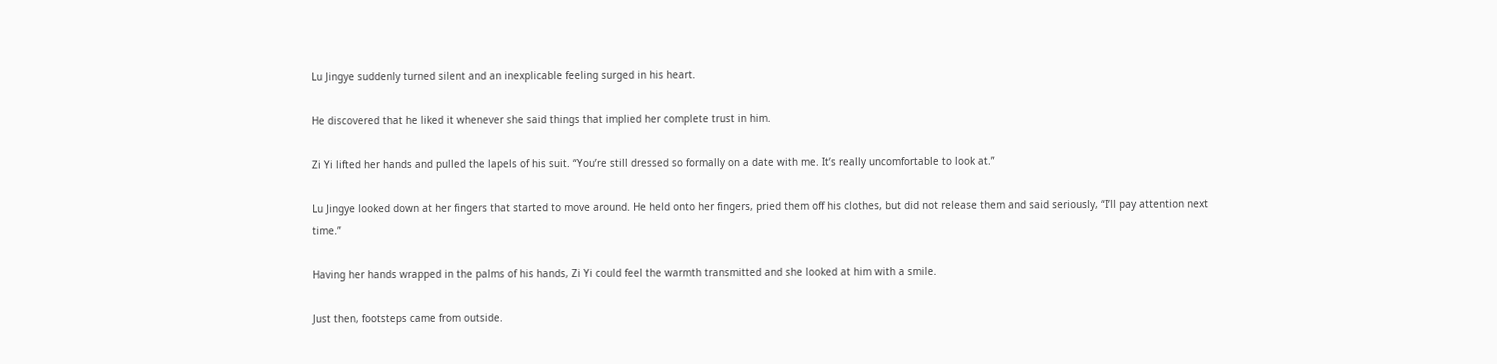Lu Jingye suddenly turned silent and an inexplicable feeling surged in his heart.

He discovered that he liked it whenever she said things that implied her complete trust in him.

Zi Yi lifted her hands and pulled the lapels of his suit. “You’re still dressed so formally on a date with me. It’s really uncomfortable to look at.”

Lu Jingye looked down at her fingers that started to move around. He held onto her fingers, pried them off his clothes, but did not release them and said seriously, “I’ll pay attention next time.”

Having her hands wrapped in the palms of his hands, Zi Yi could feel the warmth transmitted and she looked at him with a smile.

Just then, footsteps came from outside.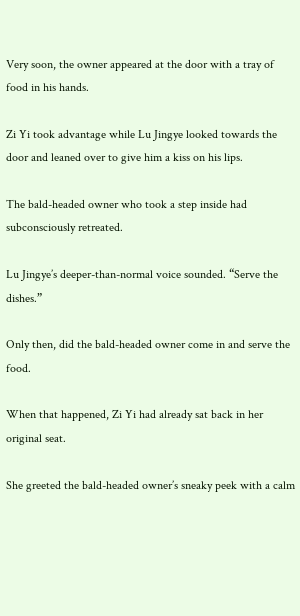Very soon, the owner appeared at the door with a tray of food in his hands.

Zi Yi took advantage while Lu Jingye looked towards the door and leaned over to give him a kiss on his lips.

The bald-headed owner who took a step inside had subconsciously retreated.

Lu Jingye’s deeper-than-normal voice sounded. “Serve the dishes.”

Only then, did the bald-headed owner come in and serve the food.

When that happened, Zi Yi had already sat back in her original seat.

She greeted the bald-headed owner’s sneaky peek with a calm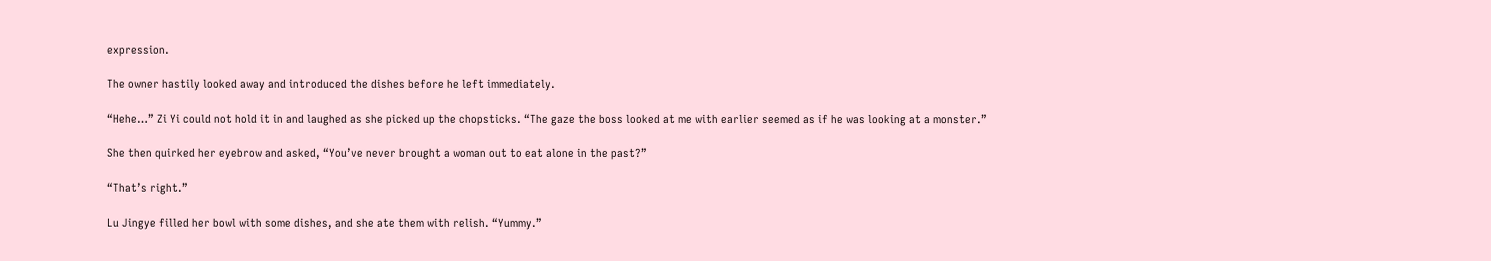expression.

The owner hastily looked away and introduced the dishes before he left immediately.

“Hehe…” Zi Yi could not hold it in and laughed as she picked up the chopsticks. “The gaze the boss looked at me with earlier seemed as if he was looking at a monster.”

She then quirked her eyebrow and asked, “You’ve never brought a woman out to eat alone in the past?”

“That’s right.”

Lu Jingye filled her bowl with some dishes, and she ate them with relish. “Yummy.”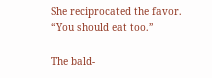She reciprocated the favor. “You should eat too.”

The bald-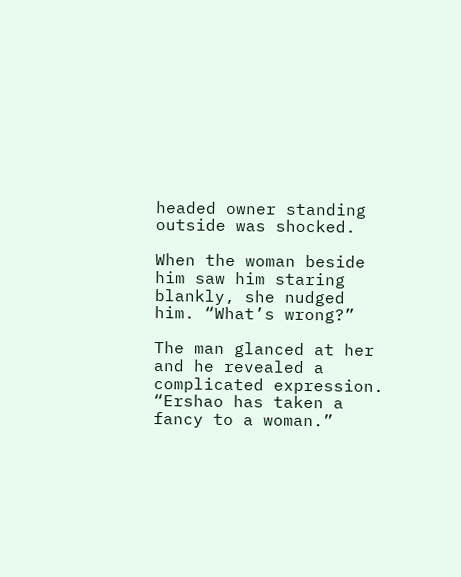headed owner standing outside was shocked.

When the woman beside him saw him staring blankly, she nudged him. “What’s wrong?”

The man glanced at her and he revealed a complicated expression. “Ershao has taken a fancy to a woman.”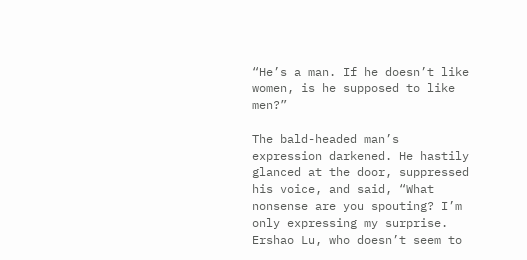“He’s a man. If he doesn’t like women, is he supposed to like men?”

The bald-headed man’s expression darkened. He hastily glanced at the door, suppressed his voice, and said, “What nonsense are you spouting? I’m only expressing my surprise. Ershao Lu, who doesn’t seem to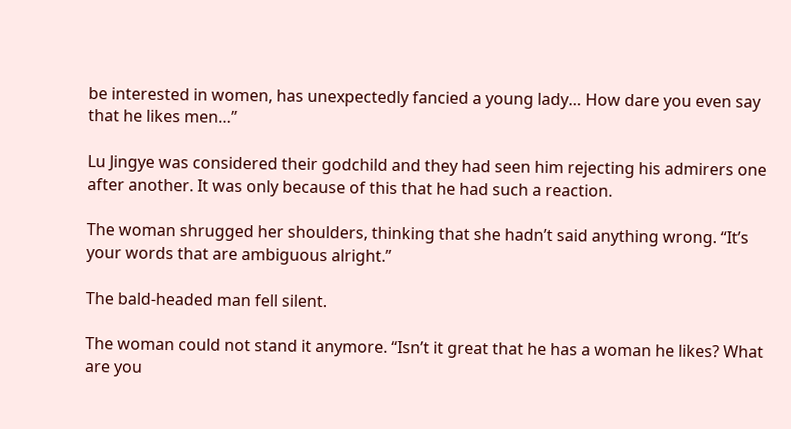be interested in women, has unexpectedly fancied a young lady… How dare you even say that he likes men…”

Lu Jingye was considered their godchild and they had seen him rejecting his admirers one after another. It was only because of this that he had such a reaction.

The woman shrugged her shoulders, thinking that she hadn’t said anything wrong. “It’s your words that are ambiguous alright.”

The bald-headed man fell silent.

The woman could not stand it anymore. “Isn’t it great that he has a woman he likes? What are you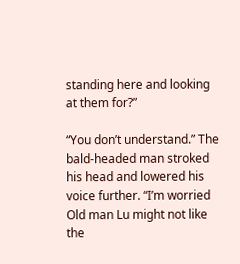standing here and looking at them for?”

“You don’t understand.” The bald-headed man stroked his head and lowered his voice further. “I’m worried Old man Lu might not like the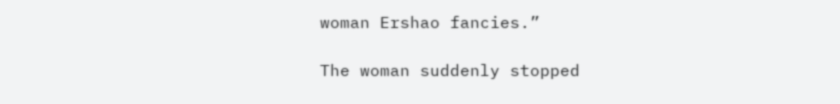woman Ershao fancies.”

The woman suddenly stopped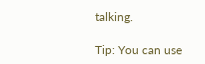talking.

Tip: You can use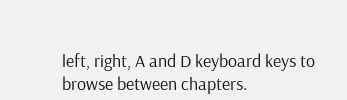left, right, A and D keyboard keys to browse between chapters.